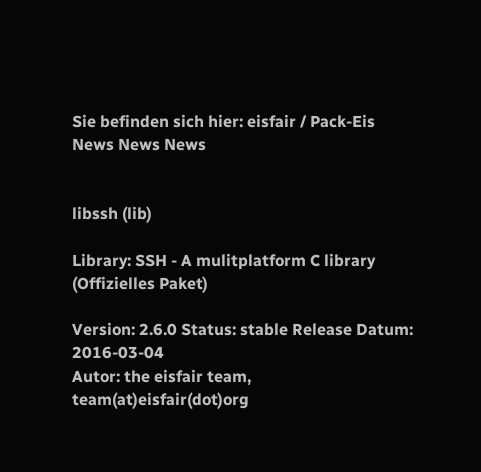Sie befinden sich hier: eisfair / Pack-Eis
News News News


libssh (lib)

Library: SSH - A mulitplatform C library (Offizielles Paket)

Version: 2.6.0 Status: stable Release Datum: 2016-03-04
Autor: the eisfair team, team(at)eisfair(dot)org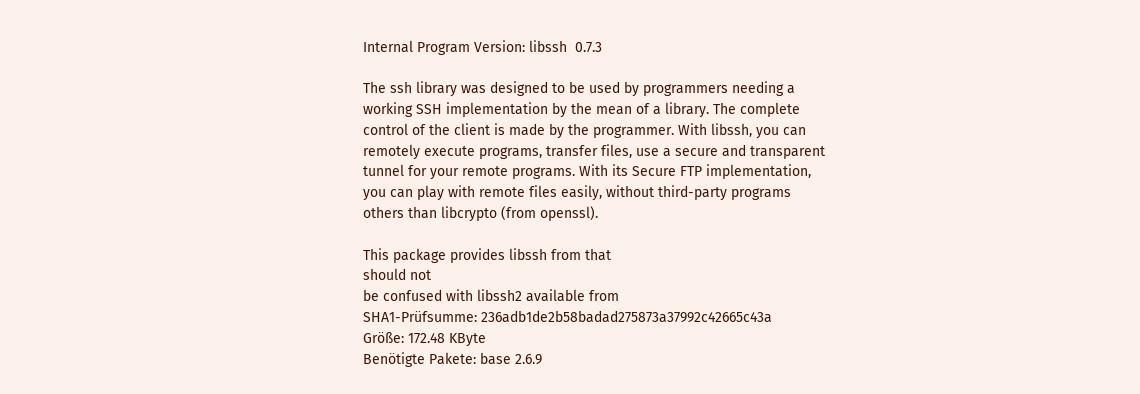Internal Program Version: libssh  0.7.3

The ssh library was designed to be used by programmers needing a
working SSH implementation by the mean of a library. The complete
control of the client is made by the programmer. With libssh, you can
remotely execute programs, transfer files, use a secure and transparent
tunnel for your remote programs. With its Secure FTP implementation,
you can play with remote files easily, without third-party programs
others than libcrypto (from openssl).

This package provides libssh from that
should not
be confused with libssh2 available from
SHA1-Prüfsumme: 236adb1de2b58badad275873a37992c42665c43a
Größe: 172.48 KByte
Benötigte Pakete: base 2.6.9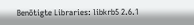Benötigte Libraries: libkrb5 2.6.1